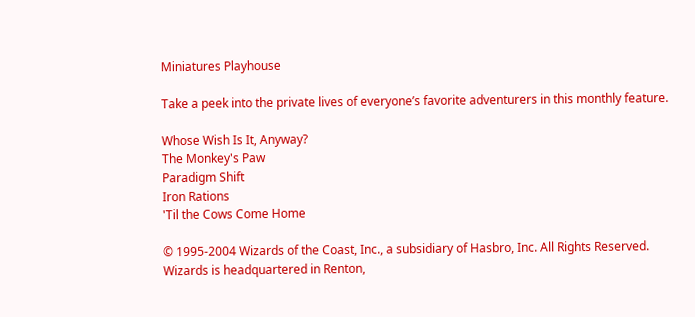Miniatures Playhouse

Take a peek into the private lives of everyone’s favorite adventurers in this monthly feature.

Whose Wish Is It, Anyway?
The Monkey's Paw
Paradigm Shift
Iron Rations
'Til the Cows Come Home

© 1995-2004 Wizards of the Coast, Inc., a subsidiary of Hasbro, Inc. All Rights Reserved.
Wizards is headquartered in Renton,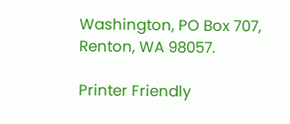Washington, PO Box 707, Renton, WA 98057.

Printer Friendly